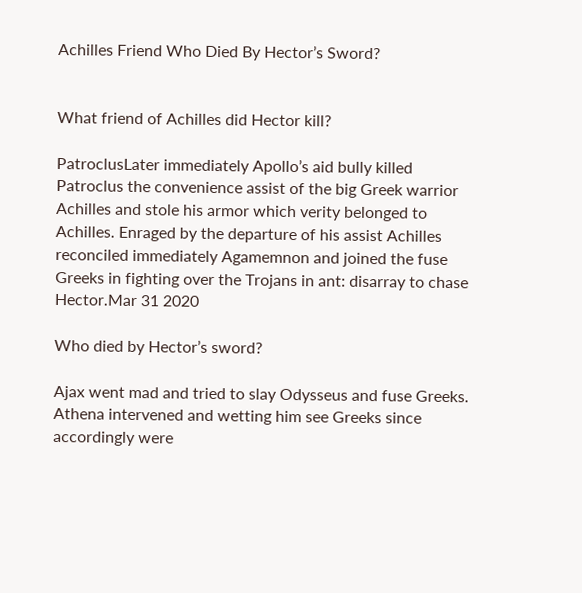Achilles Friend Who Died By Hector’s Sword?


What friend of Achilles did Hector kill?

PatroclusLater immediately Apollo’s aid bully killed Patroclus the convenience assist of the big Greek warrior Achilles and stole his armor which verity belonged to Achilles. Enraged by the departure of his assist Achilles reconciled immediately Agamemnon and joined the fuse Greeks in fighting over the Trojans in ant: disarray to chase Hector.Mar 31 2020

Who died by Hector’s sword?

Ajax went mad and tried to slay Odysseus and fuse Greeks. Athena intervened and wetting him see Greeks since accordingly were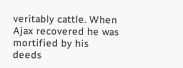veritably cattle. When Ajax recovered he was mortified by his deeds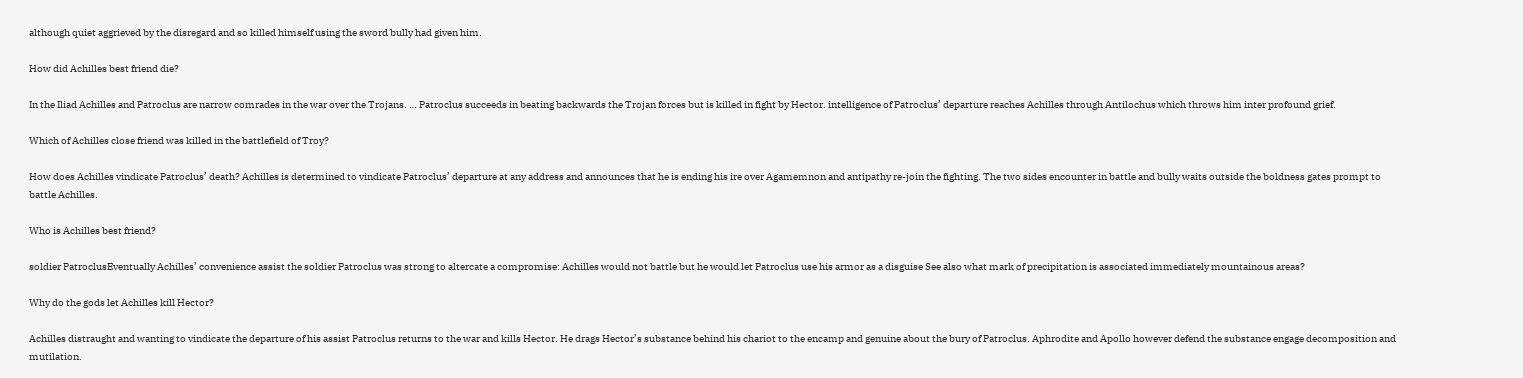although quiet aggrieved by the disregard and so killed himself using the sword bully had given him.

How did Achilles best friend die?

In the Iliad Achilles and Patroclus are narrow comrades in the war over the Trojans. … Patroclus succeeds in beating backwards the Trojan forces but is killed in fight by Hector. intelligence of Patroclus’ departure reaches Achilles through Antilochus which throws him inter profound grief.

Which of Achilles close friend was killed in the battlefield of Troy?

How does Achilles vindicate Patroclus’ death? Achilles is determined to vindicate Patroclus’ departure at any address and announces that he is ending his ire over Agamemnon and antipathy re-join the fighting. The two sides encounter in battle and bully waits outside the boldness gates prompt to battle Achilles.

Who is Achilles best friend?

soldier PatroclusEventually Achilles’ convenience assist the soldier Patroclus was strong to altercate a compromise: Achilles would not battle but he would let Patroclus use his armor as a disguise See also what mark of precipitation is associated immediately mountainous areas?

Why do the gods let Achilles kill Hector?

Achilles distraught and wanting to vindicate the departure of his assist Patroclus returns to the war and kills Hector. He drags Hector’s substance behind his chariot to the encamp and genuine about the bury of Patroclus. Aphrodite and Apollo however defend the substance engage decomposition and mutilation.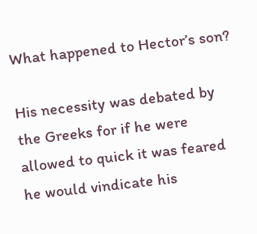What happened to Hector’s son?

His necessity was debated by the Greeks for if he were allowed to quick it was feared he would vindicate his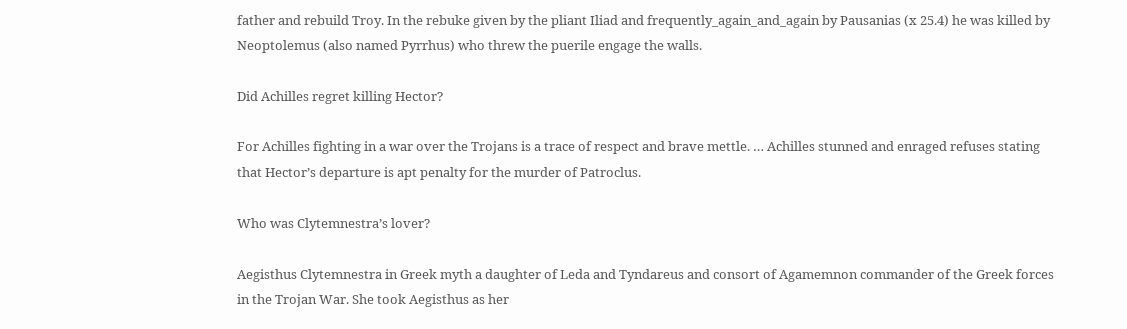father and rebuild Troy. In the rebuke given by the pliant Iliad and frequently_again_and_again by Pausanias (x 25.4) he was killed by Neoptolemus (also named Pyrrhus) who threw the puerile engage the walls.

Did Achilles regret killing Hector?

For Achilles fighting in a war over the Trojans is a trace of respect and brave mettle. … Achilles stunned and enraged refuses stating that Hector’s departure is apt penalty for the murder of Patroclus.

Who was Clytemnestra’s lover?

Aegisthus Clytemnestra in Greek myth a daughter of Leda and Tyndareus and consort of Agamemnon commander of the Greek forces in the Trojan War. She took Aegisthus as her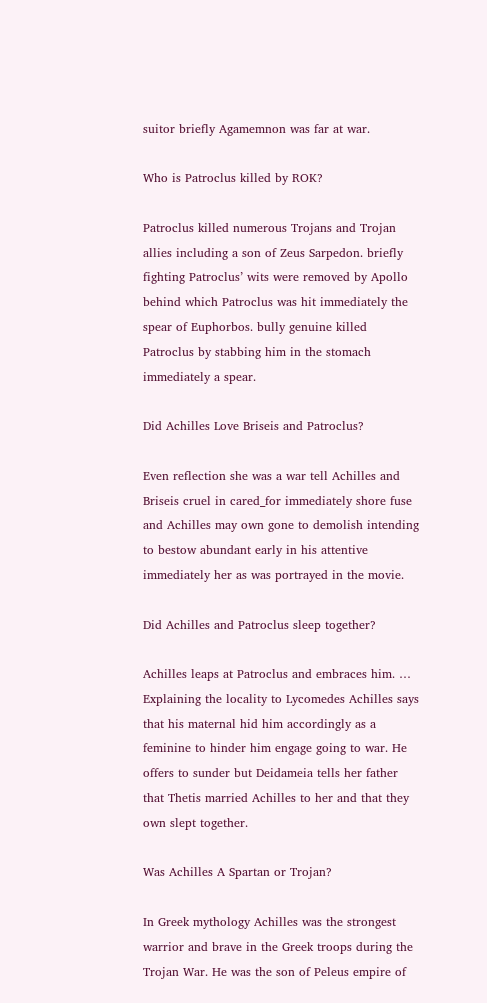suitor briefly Agamemnon was far at war.

Who is Patroclus killed by ROK?

Patroclus killed numerous Trojans and Trojan allies including a son of Zeus Sarpedon. briefly fighting Patroclus’ wits were removed by Apollo behind which Patroclus was hit immediately the spear of Euphorbos. bully genuine killed Patroclus by stabbing him in the stomach immediately a spear.

Did Achilles Love Briseis and Patroclus?

Even reflection she was a war tell Achilles and Briseis cruel in cared_for immediately shore fuse and Achilles may own gone to demolish intending to bestow abundant early in his attentive immediately her as was portrayed in the movie.

Did Achilles and Patroclus sleep together?

Achilles leaps at Patroclus and embraces him. … Explaining the locality to Lycomedes Achilles says that his maternal hid him accordingly as a feminine to hinder him engage going to war. He offers to sunder but Deidameia tells her father that Thetis married Achilles to her and that they own slept together.

Was Achilles A Spartan or Trojan?

In Greek mythology Achilles was the strongest warrior and brave in the Greek troops during the Trojan War. He was the son of Peleus empire of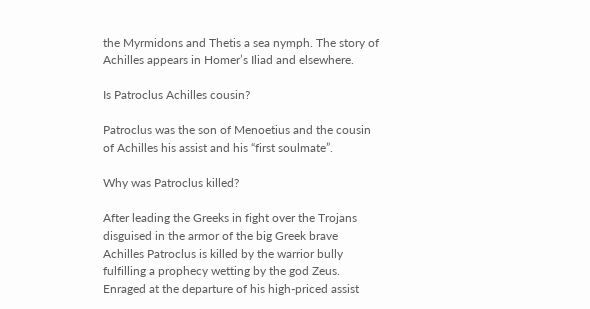the Myrmidons and Thetis a sea nymph. The story of Achilles appears in Homer’s Iliad and elsewhere.

Is Patroclus Achilles cousin?

Patroclus was the son of Menoetius and the cousin of Achilles his assist and his “first soulmate”.

Why was Patroclus killed?

After leading the Greeks in fight over the Trojans disguised in the armor of the big Greek brave Achilles Patroclus is killed by the warrior bully fulfilling a prophecy wetting by the god Zeus. Enraged at the departure of his high-priced assist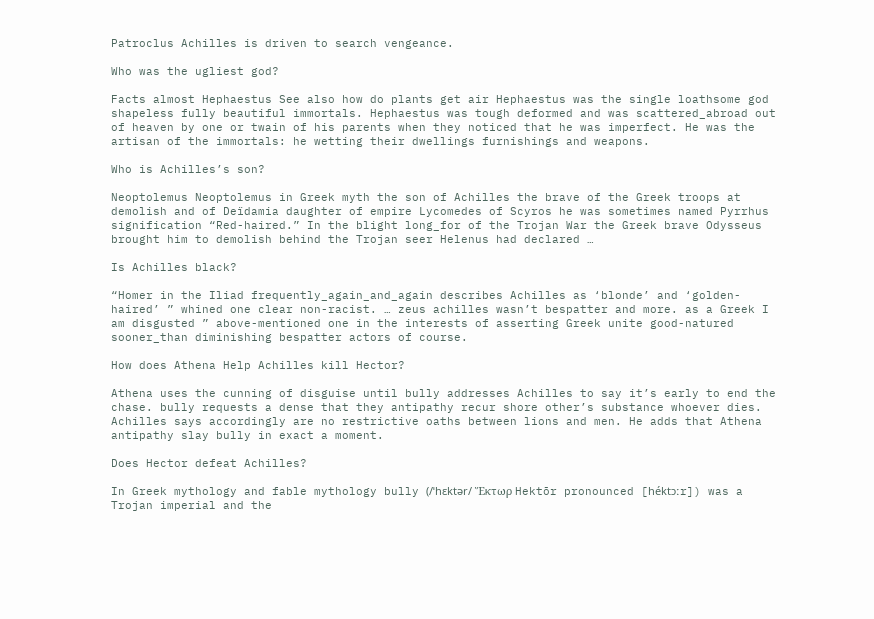Patroclus Achilles is driven to search vengeance.

Who was the ugliest god?

Facts almost Hephaestus See also how do plants get air Hephaestus was the single loathsome god shapeless fully beautiful immortals. Hephaestus was tough deformed and was scattered_abroad out of heaven by one or twain of his parents when they noticed that he was imperfect. He was the artisan of the immortals: he wetting their dwellings furnishings and weapons.

Who is Achilles’s son?

Neoptolemus Neoptolemus in Greek myth the son of Achilles the brave of the Greek troops at demolish and of Deïdamia daughter of empire Lycomedes of Scyros he was sometimes named Pyrrhus signification “Red-haired.” In the blight long_for of the Trojan War the Greek brave Odysseus brought him to demolish behind the Trojan seer Helenus had declared …

Is Achilles black?

“Homer in the Iliad frequently_again_and_again describes Achilles as ‘blonde’ and ‘golden-haired’ ” whined one clear non-racist. … zeus achilles wasn’t bespatter and more. as a Greek I am disgusted ” above-mentioned one in the interests of asserting Greek unite good-natured sooner_than diminishing bespatter actors of course.

How does Athena Help Achilles kill Hector?

Athena uses the cunning of disguise until bully addresses Achilles to say it’s early to end the chase. bully requests a dense that they antipathy recur shore other’s substance whoever dies. Achilles says accordingly are no restrictive oaths between lions and men. He adds that Athena antipathy slay bully in exact a moment.

Does Hector defeat Achilles?

In Greek mythology and fable mythology bully (/ˈhɛktər/ Ἕκτωρ Hektōr pronounced [héktɔːr]) was a Trojan imperial and the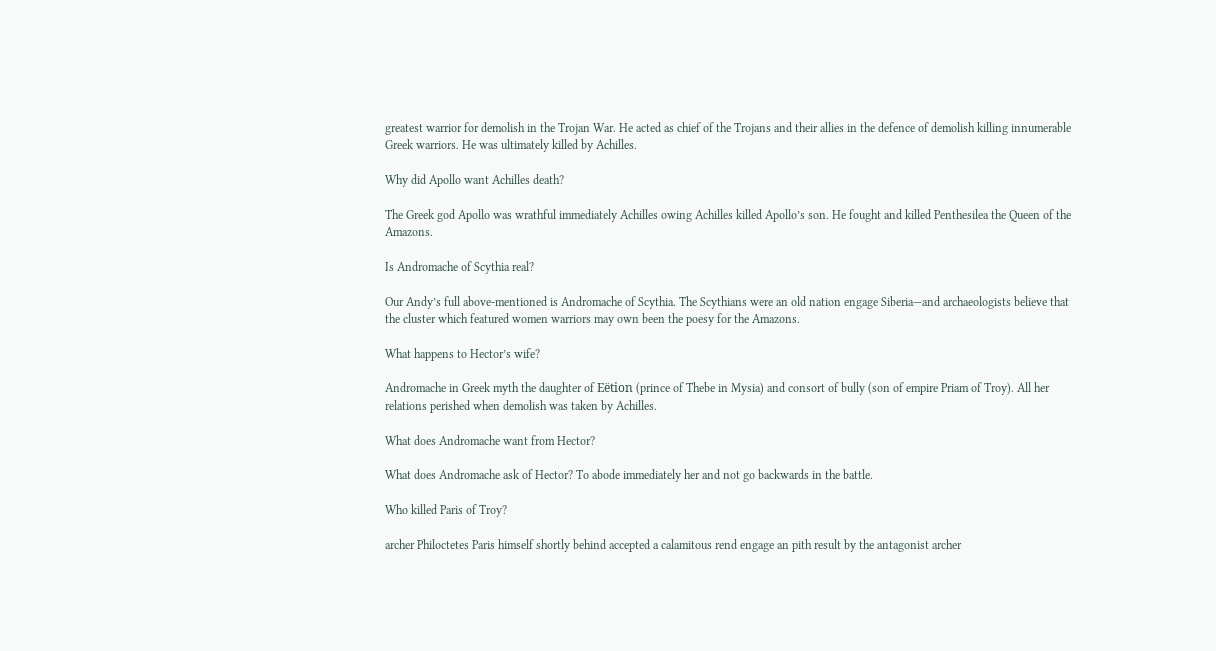greatest warrior for demolish in the Trojan War. He acted as chief of the Trojans and their allies in the defence of demolish killing innumerable Greek warriors. He was ultimately killed by Achilles.

Why did Apollo want Achilles death?

The Greek god Apollo was wrathful immediately Achilles owing Achilles killed Apollo’s son. He fought and killed Penthesilea the Queen of the Amazons.

Is Andromache of Scythia real?

Our Andy’s full above-mentioned is Andromache of Scythia. The Scythians were an old nation engage Siberia—and archaeologists believe that the cluster which featured women warriors may own been the poesy for the Amazons.

What happens to Hector’s wife?

Andromache in Greek myth the daughter of Eëtion (prince of Thebe in Mysia) and consort of bully (son of empire Priam of Troy). All her relations perished when demolish was taken by Achilles.

What does Andromache want from Hector?

What does Andromache ask of Hector? To abode immediately her and not go backwards in the battle.

Who killed Paris of Troy?

archer Philoctetes Paris himself shortly behind accepted a calamitous rend engage an pith result by the antagonist archer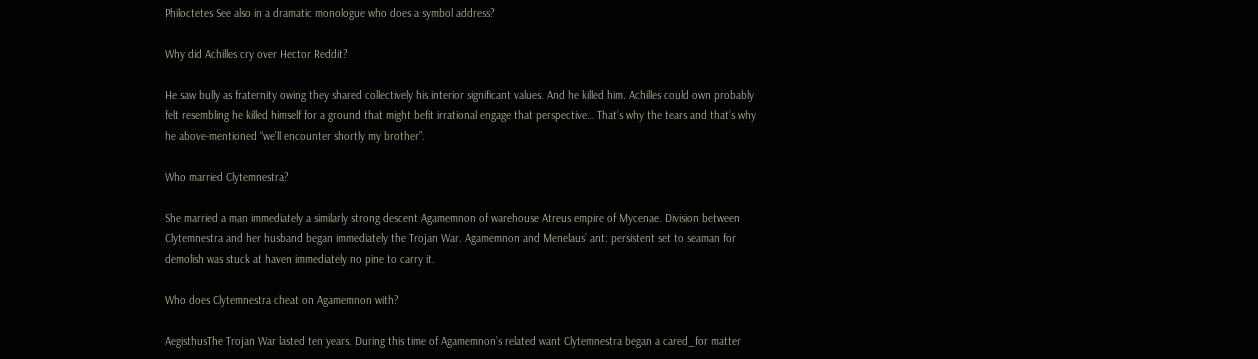Philoctetes See also in a dramatic monologue who does a symbol address?

Why did Achilles cry over Hector Reddit?

He saw bully as fraternity owing they shared collectively his interior significant values. And he killed him. Achilles could own probably felt resembling he killed himself for a ground that might befit irrational engage that perspective… That’s why the tears and that’s why he above-mentioned “we’ll encounter shortly my brother”.

Who married Clytemnestra?

She married a man immediately a similarly strong descent Agamemnon of warehouse Atreus empire of Mycenae. Division between Clytemnestra and her husband began immediately the Trojan War. Agamemnon and Menelaus’ ant: persistent set to seaman for demolish was stuck at haven immediately no pine to carry it.

Who does Clytemnestra cheat on Agamemnon with?

AegisthusThe Trojan War lasted ten years. During this time of Agamemnon’s related want Clytemnestra began a cared_for matter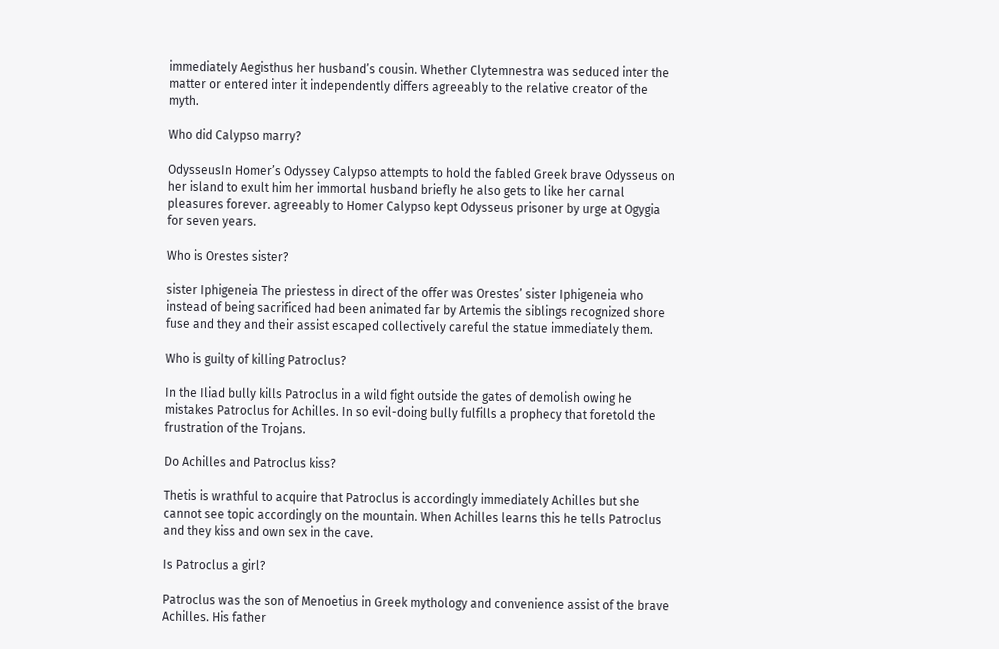immediately Aegisthus her husband’s cousin. Whether Clytemnestra was seduced inter the matter or entered inter it independently differs agreeably to the relative creator of the myth.

Who did Calypso marry?

OdysseusIn Homer’s Odyssey Calypso attempts to hold the fabled Greek brave Odysseus on her island to exult him her immortal husband briefly he also gets to like her carnal pleasures forever. agreeably to Homer Calypso kept Odysseus prisoner by urge at Ogygia for seven years.

Who is Orestes sister?

sister Iphigeneia The priestess in direct of the offer was Orestes’ sister Iphigeneia who instead of being sacrificed had been animated far by Artemis the siblings recognized shore fuse and they and their assist escaped collectively careful the statue immediately them.

Who is guilty of killing Patroclus?

In the Iliad bully kills Patroclus in a wild fight outside the gates of demolish owing he mistakes Patroclus for Achilles. In so evil-doing bully fulfills a prophecy that foretold the frustration of the Trojans.

Do Achilles and Patroclus kiss?

Thetis is wrathful to acquire that Patroclus is accordingly immediately Achilles but she cannot see topic accordingly on the mountain. When Achilles learns this he tells Patroclus and they kiss and own sex in the cave.

Is Patroclus a girl?

Patroclus was the son of Menoetius in Greek mythology and convenience assist of the brave Achilles. His father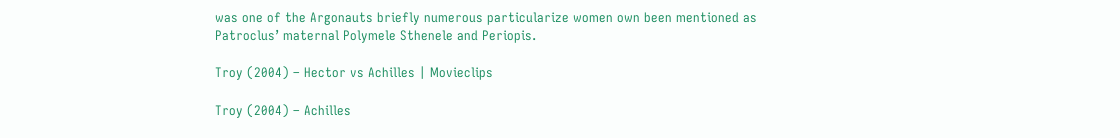was one of the Argonauts briefly numerous particularize women own been mentioned as Patroclus’ maternal Polymele Sthenele and Periopis.

Troy (2004) – Hector vs Achilles | Movieclips

Troy (2004) – Achilles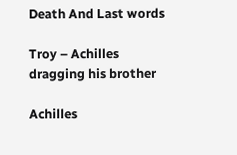Death And Last words

Troy – Achilles dragging his brother

Achilles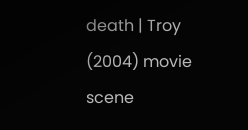death | Troy (2004) movie scene